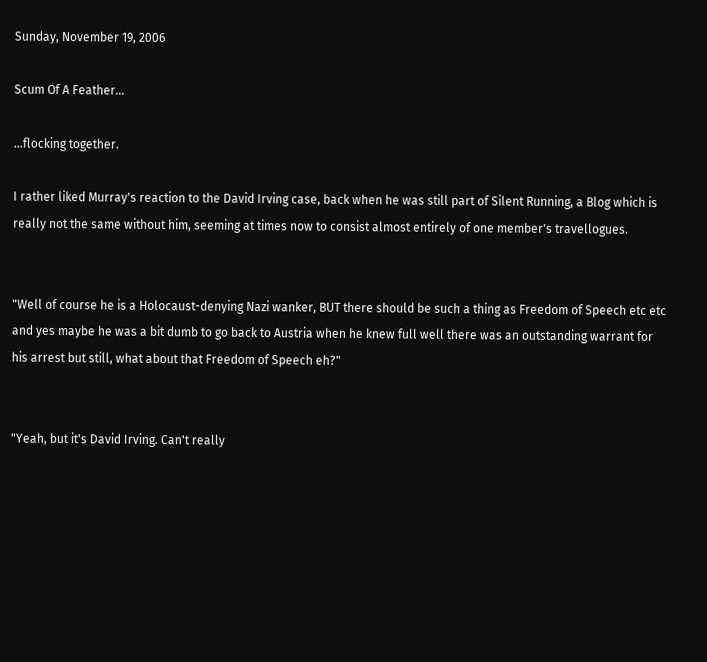Sunday, November 19, 2006

Scum Of A Feather...

...flocking together.

I rather liked Murray's reaction to the David Irving case, back when he was still part of Silent Running, a Blog which is really not the same without him, seeming at times now to consist almost entirely of one member's travellogues.


"Well of course he is a Holocaust-denying Nazi wanker, BUT there should be such a thing as Freedom of Speech etc etc and yes maybe he was a bit dumb to go back to Austria when he knew full well there was an outstanding warrant for his arrest but still, what about that Freedom of Speech eh?"


"Yeah, but it's David Irving. Can't really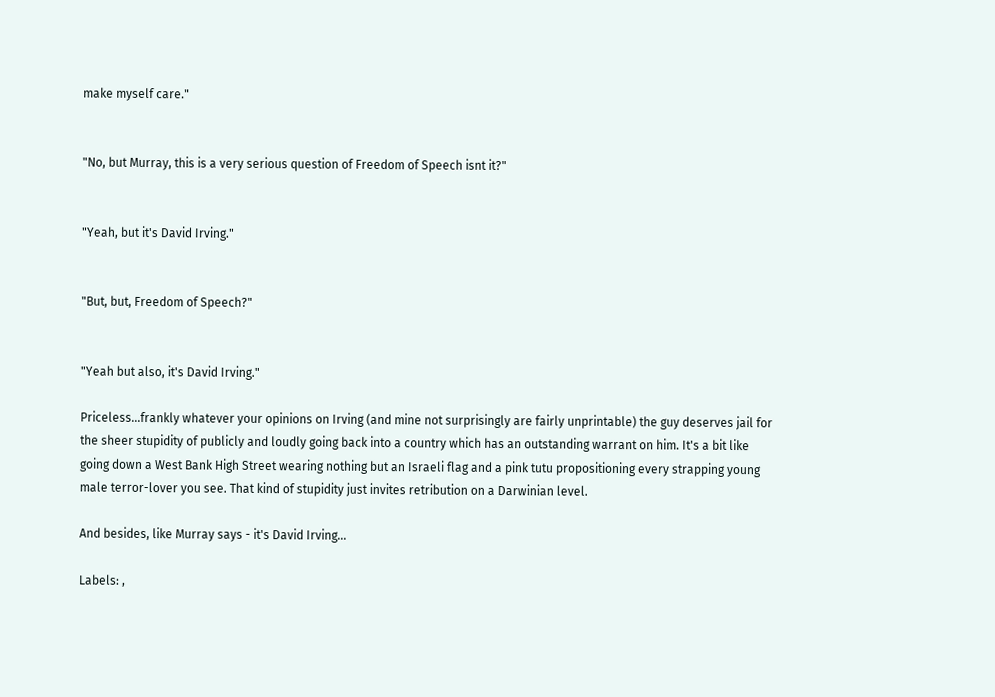make myself care."


"No, but Murray, this is a very serious question of Freedom of Speech isnt it?"


"Yeah, but it's David Irving."


"But, but, Freedom of Speech?"


"Yeah but also, it's David Irving."

Priceless...frankly whatever your opinions on Irving (and mine not surprisingly are fairly unprintable) the guy deserves jail for the sheer stupidity of publicly and loudly going back into a country which has an outstanding warrant on him. It's a bit like going down a West Bank High Street wearing nothing but an Israeli flag and a pink tutu propositioning every strapping young male terror-lover you see. That kind of stupidity just invites retribution on a Darwinian level.

And besides, like Murray says - it's David Irving...

Labels: ,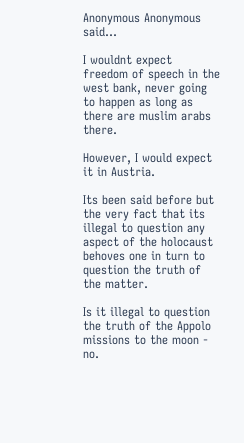Anonymous Anonymous said...

I wouldnt expect freedom of speech in the west bank, never going to happen as long as there are muslim arabs there.

However, I would expect it in Austria.

Its been said before but the very fact that its illegal to question any aspect of the holocaust behoves one in turn to question the truth of the matter.

Is it illegal to question the truth of the Appolo missions to the moon - no.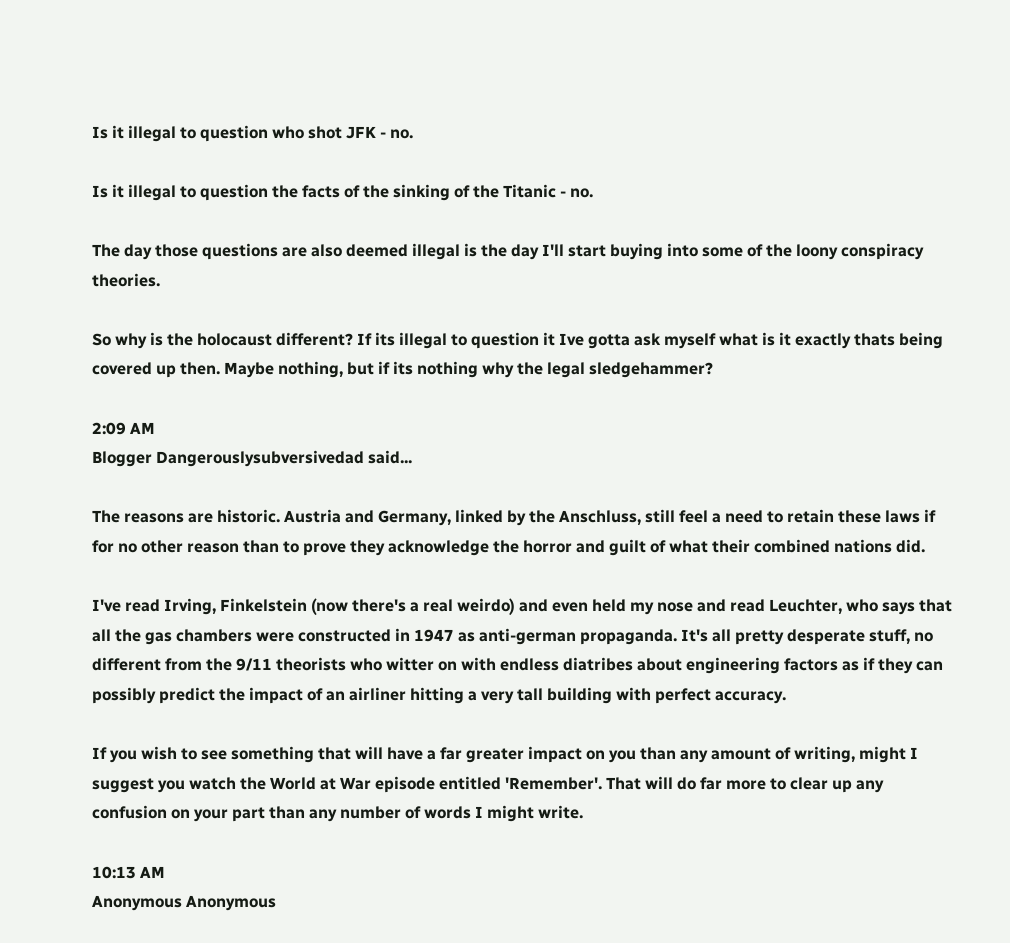Is it illegal to question who shot JFK - no.

Is it illegal to question the facts of the sinking of the Titanic - no.

The day those questions are also deemed illegal is the day I'll start buying into some of the loony conspiracy theories.

So why is the holocaust different? If its illegal to question it Ive gotta ask myself what is it exactly thats being covered up then. Maybe nothing, but if its nothing why the legal sledgehammer?

2:09 AM
Blogger Dangerouslysubversivedad said...

The reasons are historic. Austria and Germany, linked by the Anschluss, still feel a need to retain these laws if for no other reason than to prove they acknowledge the horror and guilt of what their combined nations did.

I've read Irving, Finkelstein (now there's a real weirdo) and even held my nose and read Leuchter, who says that all the gas chambers were constructed in 1947 as anti-german propaganda. It's all pretty desperate stuff, no different from the 9/11 theorists who witter on with endless diatribes about engineering factors as if they can possibly predict the impact of an airliner hitting a very tall building with perfect accuracy.

If you wish to see something that will have a far greater impact on you than any amount of writing, might I suggest you watch the World at War episode entitled 'Remember'. That will do far more to clear up any confusion on your part than any number of words I might write.

10:13 AM
Anonymous Anonymous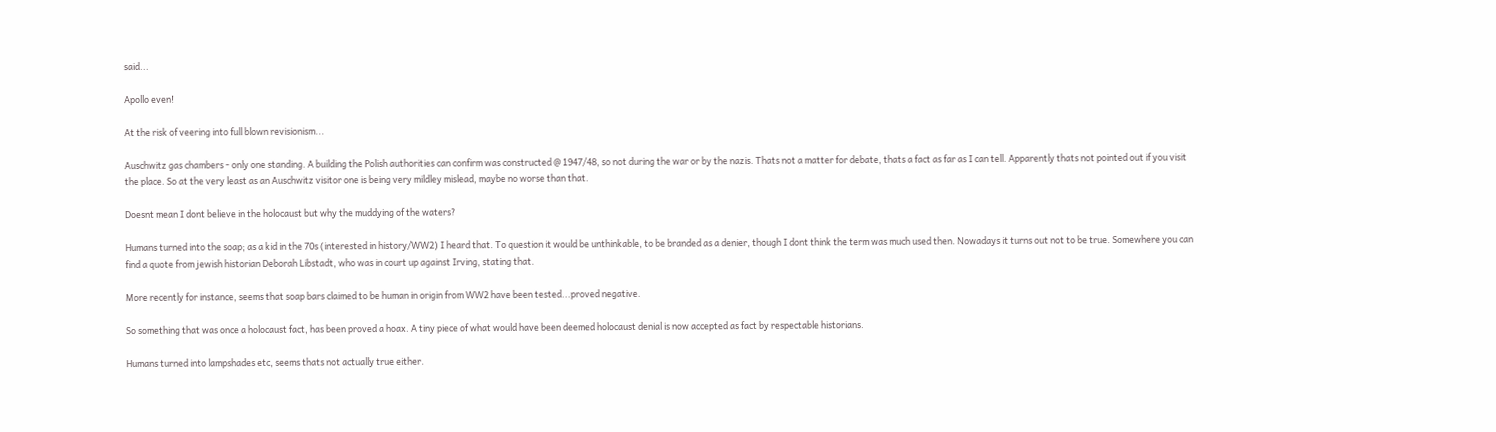said...

Apollo even!

At the risk of veering into full blown revisionism...

Auschwitz gas chambers - only one standing. A building the Polish authorities can confirm was constructed @ 1947/48, so not during the war or by the nazis. Thats not a matter for debate, thats a fact as far as I can tell. Apparently thats not pointed out if you visit the place. So at the very least as an Auschwitz visitor one is being very mildley mislead, maybe no worse than that.

Doesnt mean I dont believe in the holocaust but why the muddying of the waters?

Humans turned into the soap; as a kid in the 70s (interested in history/WW2) I heard that. To question it would be unthinkable, to be branded as a denier, though I dont think the term was much used then. Nowadays it turns out not to be true. Somewhere you can find a quote from jewish historian Deborah Libstadt, who was in court up against Irving, stating that.

More recently for instance, seems that soap bars claimed to be human in origin from WW2 have been tested...proved negative.

So something that was once a holocaust fact, has been proved a hoax. A tiny piece of what would have been deemed holocaust denial is now accepted as fact by respectable historians.

Humans turned into lampshades etc, seems thats not actually true either.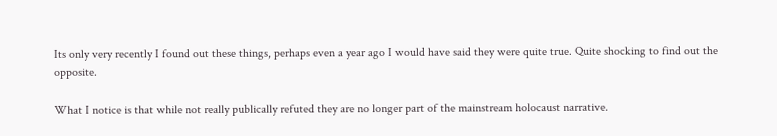Its only very recently I found out these things, perhaps even a year ago I would have said they were quite true. Quite shocking to find out the opposite.

What I notice is that while not really publically refuted they are no longer part of the mainstream holocaust narrative.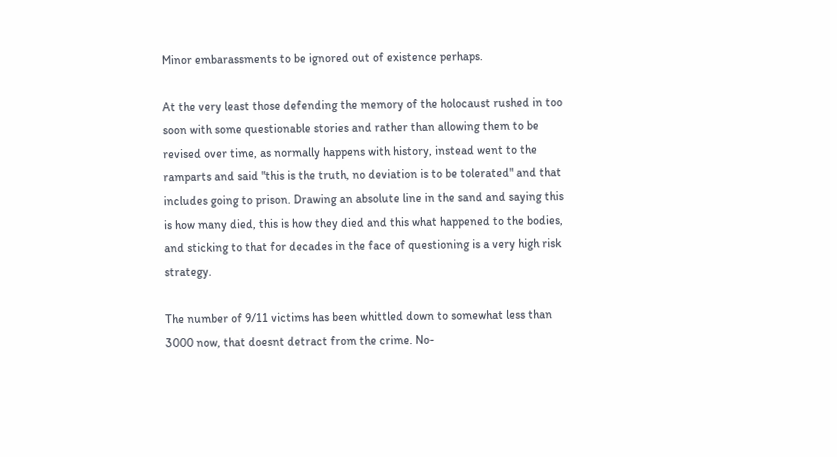Minor embarassments to be ignored out of existence perhaps.

At the very least those defending the memory of the holocaust rushed in too soon with some questionable stories and rather than allowing them to be revised over time, as normally happens with history, instead went to the ramparts and said "this is the truth, no deviation is to be tolerated" and that includes going to prison. Drawing an absolute line in the sand and saying this is how many died, this is how they died and this what happened to the bodies, and sticking to that for decades in the face of questioning is a very high risk strategy.

The number of 9/11 victims has been whittled down to somewhat less than 3000 now, that doesnt detract from the crime. No-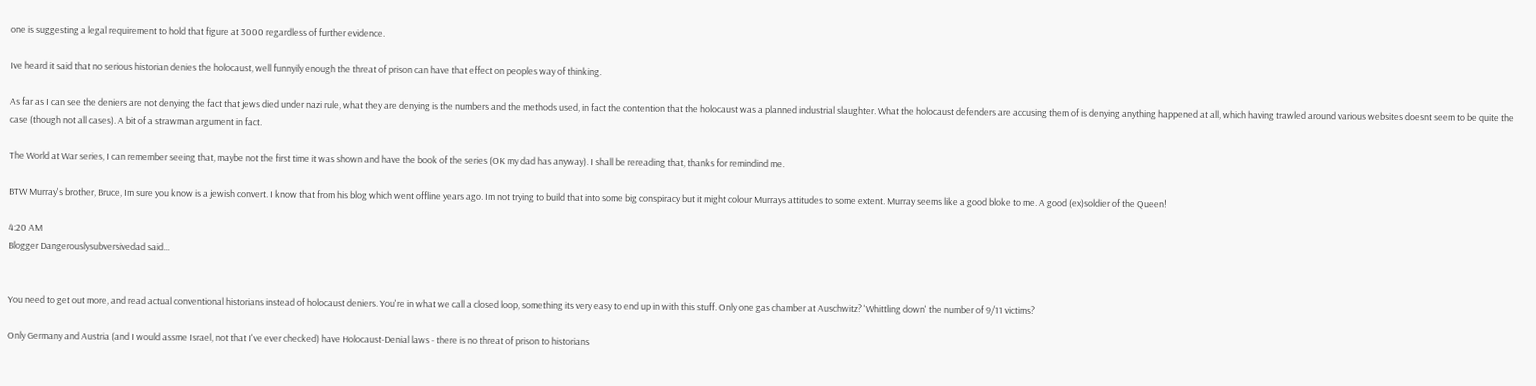one is suggesting a legal requirement to hold that figure at 3000 regardless of further evidence.

Ive heard it said that no serious historian denies the holocaust, well funnyily enough the threat of prison can have that effect on peoples way of thinking.

As far as I can see the deniers are not denying the fact that jews died under nazi rule, what they are denying is the numbers and the methods used, in fact the contention that the holocaust was a planned industrial slaughter. What the holocaust defenders are accusing them of is denying anything happened at all, which having trawled around various websites doesnt seem to be quite the case (though not all cases). A bit of a strawman argument in fact.

The World at War series, I can remember seeing that, maybe not the first time it was shown and have the book of the series (OK my dad has anyway). I shall be rereading that, thanks for remindind me.

BTW Murray's brother, Bruce, Im sure you know is a jewish convert. I know that from his blog which went offline years ago. Im not trying to build that into some big conspiracy but it might colour Murrays attitudes to some extent. Murray seems like a good bloke to me. A good (ex)soldier of the Queen!

4:20 AM
Blogger Dangerouslysubversivedad said...


You need to get out more, and read actual conventional historians instead of holocaust deniers. You're in what we call a closed loop, something its very easy to end up in with this stuff. Only one gas chamber at Auschwitz? 'Whittling down' the number of 9/11 victims?

Only Germany and Austria (and I would assme Israel, not that I've ever checked) have Holocaust-Denial laws - there is no threat of prison to historians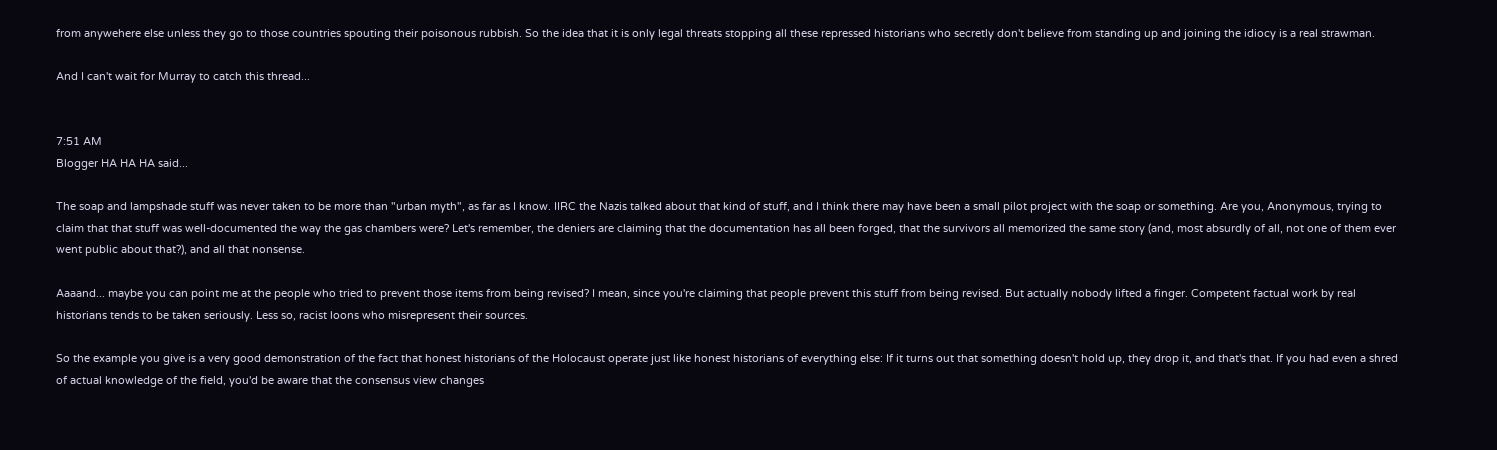from anywehere else unless they go to those countries spouting their poisonous rubbish. So the idea that it is only legal threats stopping all these repressed historians who secretly don't believe from standing up and joining the idiocy is a real strawman.

And I can't wait for Murray to catch this thread...


7:51 AM
Blogger HA HA HA said...

The soap and lampshade stuff was never taken to be more than "urban myth", as far as I know. IIRC the Nazis talked about that kind of stuff, and I think there may have been a small pilot project with the soap or something. Are you, Anonymous, trying to claim that that stuff was well-documented the way the gas chambers were? Let's remember, the deniers are claiming that the documentation has all been forged, that the survivors all memorized the same story (and, most absurdly of all, not one of them ever went public about that?), and all that nonsense.

Aaaand... maybe you can point me at the people who tried to prevent those items from being revised? I mean, since you're claiming that people prevent this stuff from being revised. But actually nobody lifted a finger. Competent factual work by real historians tends to be taken seriously. Less so, racist loons who misrepresent their sources.

So the example you give is a very good demonstration of the fact that honest historians of the Holocaust operate just like honest historians of everything else: If it turns out that something doesn't hold up, they drop it, and that's that. If you had even a shred of actual knowledge of the field, you'd be aware that the consensus view changes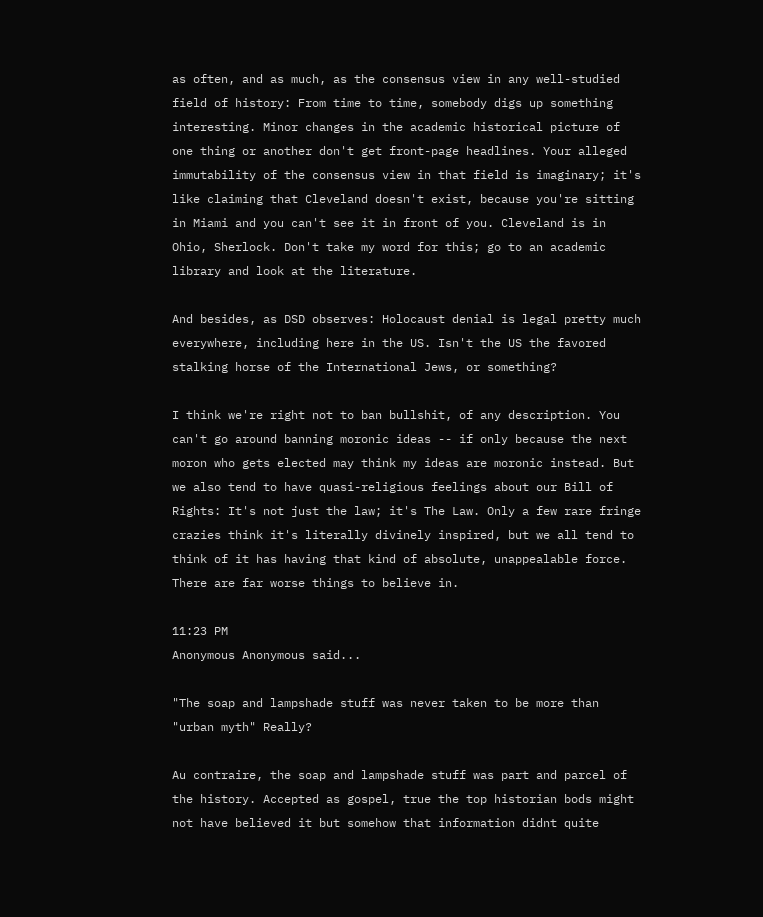as often, and as much, as the consensus view in any well-studied field of history: From time to time, somebody digs up something interesting. Minor changes in the academic historical picture of one thing or another don't get front-page headlines. Your alleged immutability of the consensus view in that field is imaginary; it's like claiming that Cleveland doesn't exist, because you're sitting in Miami and you can't see it in front of you. Cleveland is in Ohio, Sherlock. Don't take my word for this; go to an academic library and look at the literature.

And besides, as DSD observes: Holocaust denial is legal pretty much everywhere, including here in the US. Isn't the US the favored stalking horse of the International Jews, or something?

I think we're right not to ban bullshit, of any description. You can't go around banning moronic ideas -- if only because the next moron who gets elected may think my ideas are moronic instead. But we also tend to have quasi-religious feelings about our Bill of Rights: It's not just the law; it's The Law. Only a few rare fringe crazies think it's literally divinely inspired, but we all tend to think of it has having that kind of absolute, unappealable force. There are far worse things to believe in.

11:23 PM
Anonymous Anonymous said...

"The soap and lampshade stuff was never taken to be more than "urban myth" Really?

Au contraire, the soap and lampshade stuff was part and parcel of the history. Accepted as gospel, true the top historian bods might not have believed it but somehow that information didnt quite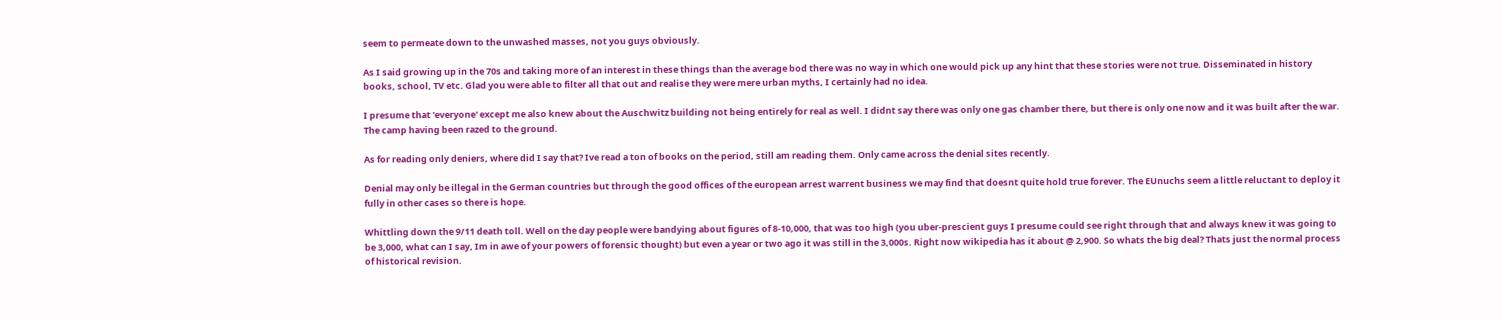seem to permeate down to the unwashed masses, not you guys obviously.

As I said growing up in the 70s and taking more of an interest in these things than the average bod there was no way in which one would pick up any hint that these stories were not true. Disseminated in history books, school, TV etc. Glad you were able to filter all that out and realise they were mere urban myths, I certainly had no idea.

I presume that 'everyone' except me also knew about the Auschwitz building not being entirely for real as well. I didnt say there was only one gas chamber there, but there is only one now and it was built after the war. The camp having been razed to the ground.

As for reading only deniers, where did I say that? Ive read a ton of books on the period, still am reading them. Only came across the denial sites recently.

Denial may only be illegal in the German countries but through the good offices of the european arrest warrent business we may find that doesnt quite hold true forever. The EUnuchs seem a little reluctant to deploy it fully in other cases so there is hope.

Whittling down the 9/11 death toll. Well on the day people were bandying about figures of 8-10,000, that was too high (you uber-prescient guys I presume could see right through that and always knew it was going to be 3,000, what can I say, Im in awe of your powers of forensic thought) but even a year or two ago it was still in the 3,000s. Right now wikipedia has it about @ 2,900. So whats the big deal? Thats just the normal process of historical revision.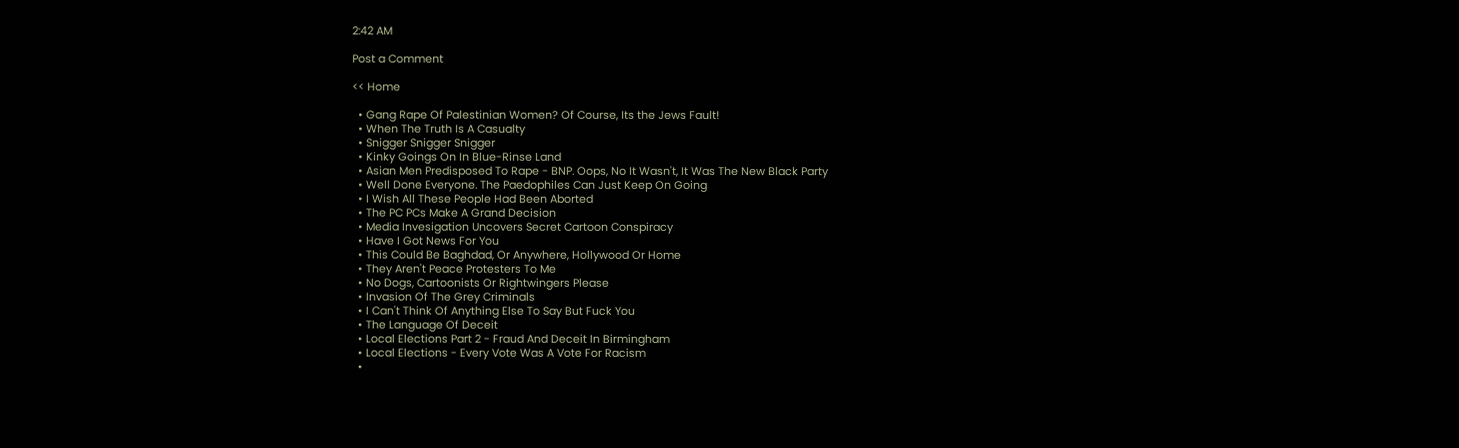2:42 AM

Post a Comment

<< Home

  • Gang Rape Of Palestinian Women? Of Course, Its the Jews Fault!
  • When The Truth Is A Casualty
  • Snigger Snigger Snigger
  • Kinky Goings On In Blue-Rinse Land
  • Asian Men Predisposed To Rape - BNP. Oops, No It Wasn't, It Was The New Black Party
  • Well Done Everyone. The Paedophiles Can Just Keep On Going
  • I Wish All These People Had Been Aborted
  • The PC PCs Make A Grand Decision
  • Media Invesigation Uncovers Secret Cartoon Conspiracy
  • Have I Got News For You
  • This Could Be Baghdad, Or Anywhere, Hollywood Or Home
  • They Aren't Peace Protesters To Me
  • No Dogs, Cartoonists Or Rightwingers Please
  • Invasion Of The Grey Criminals
  • I Can't Think Of Anything Else To Say But Fuck You
  • The Language Of Deceit
  • Local Elections Part 2 - Fraud And Deceit In Birmingham
  • Local Elections - Every Vote Was A Vote For Racism
  •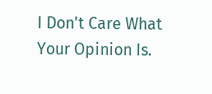I Don't Care What Your Opinion Is.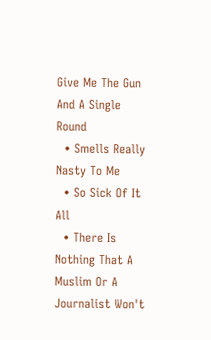Give Me The Gun And A Single Round
  • Smells Really Nasty To Me
  • So Sick Of It All
  • There Is Nothing That A Muslim Or A Journalist Won't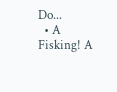Do...
  • A Fisking! A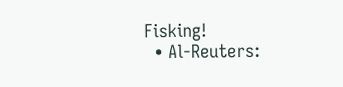Fisking!
  • Al-Reuters: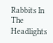Rabbits In The Headlights